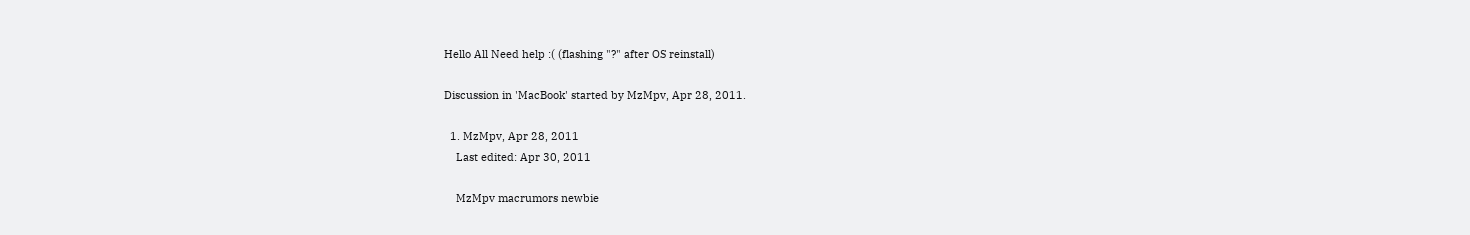Hello All Need help :( (flashing "?" after OS reinstall)

Discussion in 'MacBook' started by MzMpv, Apr 28, 2011.

  1. MzMpv, Apr 28, 2011
    Last edited: Apr 30, 2011

    MzMpv macrumors newbie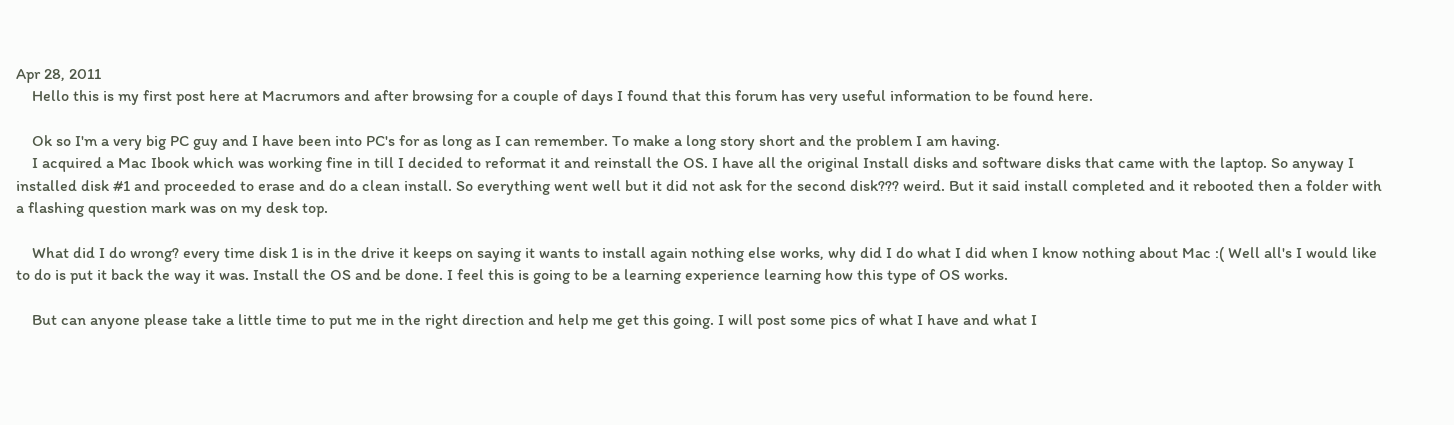Apr 28, 2011
    Hello this is my first post here at Macrumors and after browsing for a couple of days I found that this forum has very useful information to be found here.

    Ok so I'm a very big PC guy and I have been into PC's for as long as I can remember. To make a long story short and the problem I am having.
    I acquired a Mac Ibook which was working fine in till I decided to reformat it and reinstall the OS. I have all the original Install disks and software disks that came with the laptop. So anyway I installed disk #1 and proceeded to erase and do a clean install. So everything went well but it did not ask for the second disk??? weird. But it said install completed and it rebooted then a folder with a flashing question mark was on my desk top.

    What did I do wrong? every time disk 1 is in the drive it keeps on saying it wants to install again nothing else works, why did I do what I did when I know nothing about Mac :( Well all's I would like to do is put it back the way it was. Install the OS and be done. I feel this is going to be a learning experience learning how this type of OS works.

    But can anyone please take a little time to put me in the right direction and help me get this going. I will post some pics of what I have and what I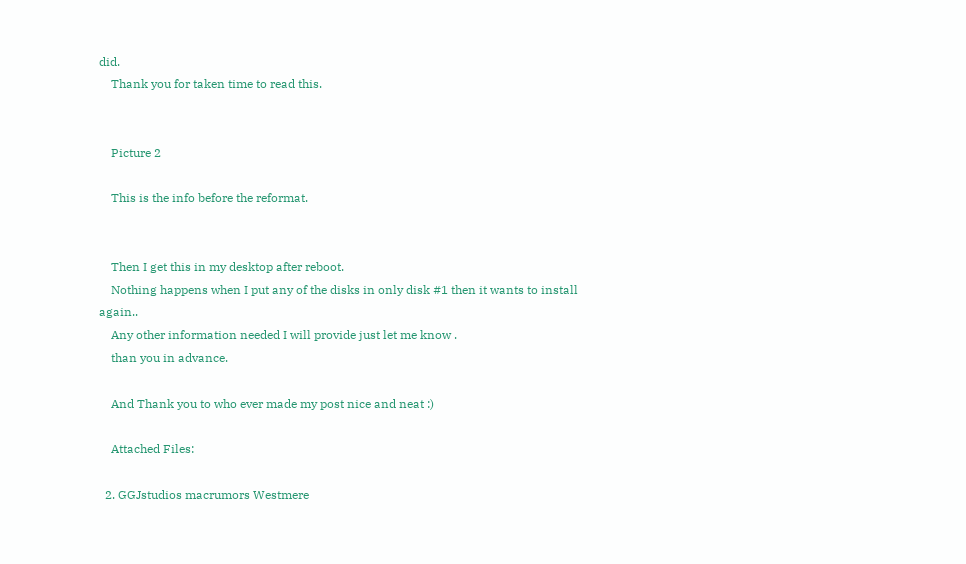did.
    Thank you for taken time to read this.


    Picture 2

    This is the info before the reformat.


    Then I get this in my desktop after reboot.
    Nothing happens when I put any of the disks in only disk #1 then it wants to install again..
    Any other information needed I will provide just let me know .
    than you in advance.

    And Thank you to who ever made my post nice and neat :)

    Attached Files:

  2. GGJstudios macrumors Westmere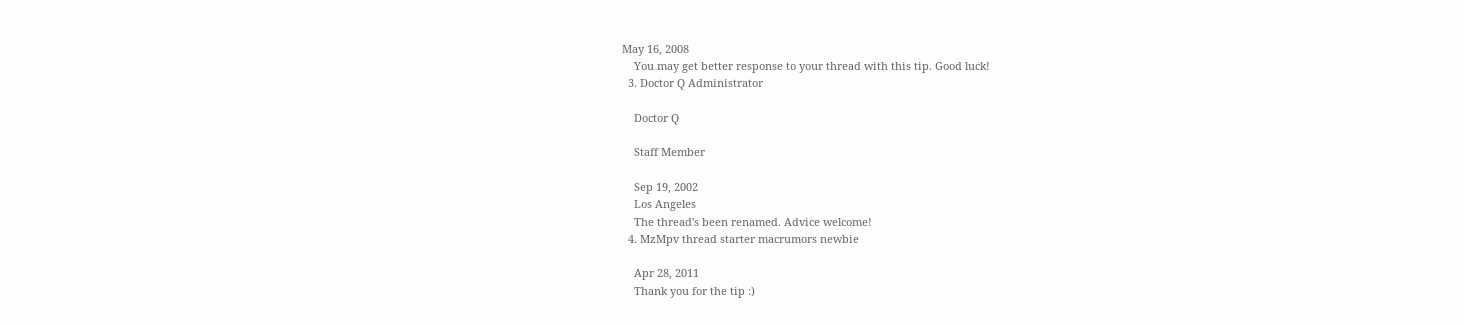May 16, 2008
    You may get better response to your thread with this tip. Good luck!
  3. Doctor Q Administrator

    Doctor Q

    Staff Member

    Sep 19, 2002
    Los Angeles
    The thread's been renamed. Advice welcome!
  4. MzMpv thread starter macrumors newbie

    Apr 28, 2011
    Thank you for the tip :)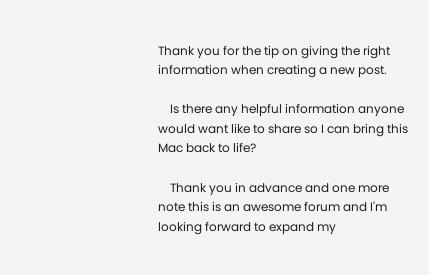Thank you for the tip on giving the right information when creating a new post.

    Is there any helpful information anyone would want like to share so I can bring this Mac back to life?

    Thank you in advance and one more note this is an awesome forum and I'm looking forward to expand my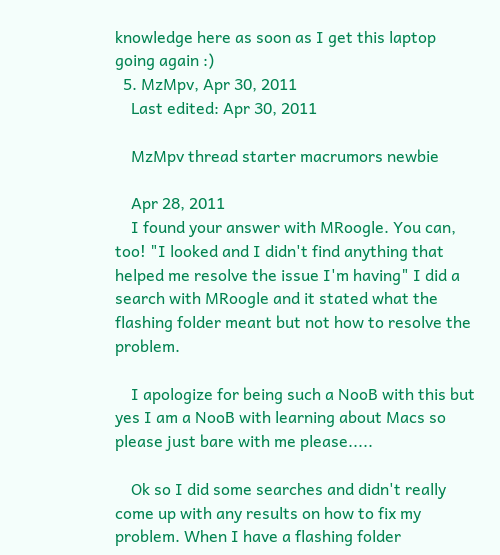knowledge here as soon as I get this laptop going again :)
  5. MzMpv, Apr 30, 2011
    Last edited: Apr 30, 2011

    MzMpv thread starter macrumors newbie

    Apr 28, 2011
    I found your answer with MRoogle. You can, too! "I looked and I didn't find anything that helped me resolve the issue I'm having" I did a search with MRoogle and it stated what the flashing folder meant but not how to resolve the problem.

    I apologize for being such a NooB with this but yes I am a NooB with learning about Macs so please just bare with me please.....

    Ok so I did some searches and didn't really come up with any results on how to fix my problem. When I have a flashing folder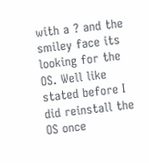with a ? and the smiley face its looking for the OS. Well like stated before I did reinstall the OS once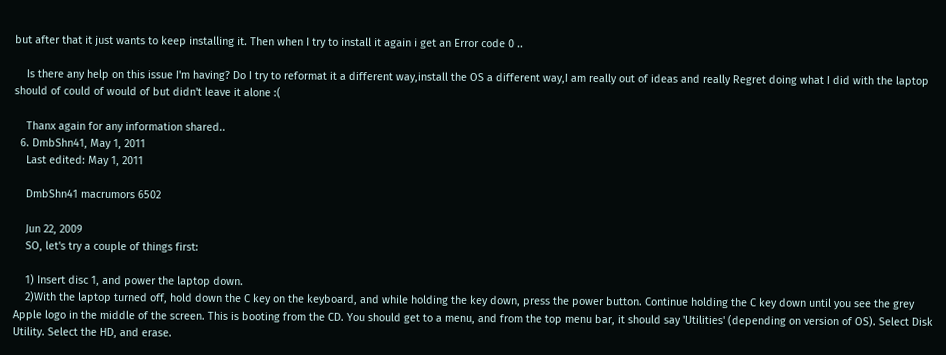but after that it just wants to keep installing it. Then when I try to install it again i get an Error code 0 ..

    Is there any help on this issue I'm having? Do I try to reformat it a different way,install the OS a different way,I am really out of ideas and really Regret doing what I did with the laptop should of could of would of but didn't leave it alone :(

    Thanx again for any information shared..
  6. DmbShn41, May 1, 2011
    Last edited: May 1, 2011

    DmbShn41 macrumors 6502

    Jun 22, 2009
    SO, let's try a couple of things first:

    1) Insert disc 1, and power the laptop down.
    2)With the laptop turned off, hold down the C key on the keyboard, and while holding the key down, press the power button. Continue holding the C key down until you see the grey Apple logo in the middle of the screen. This is booting from the CD. You should get to a menu, and from the top menu bar, it should say 'Utilities' (depending on version of OS). Select Disk Utility. Select the HD, and erase.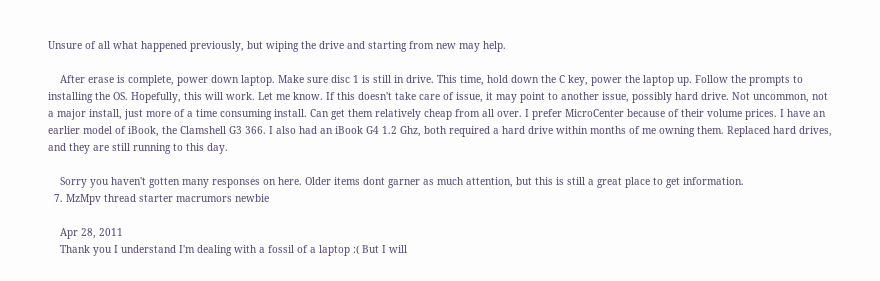Unsure of all what happened previously, but wiping the drive and starting from new may help.

    After erase is complete, power down laptop. Make sure disc 1 is still in drive. This time, hold down the C key, power the laptop up. Follow the prompts to installing the OS. Hopefully, this will work. Let me know. If this doesn't take care of issue, it may point to another issue, possibly hard drive. Not uncommon, not a major install, just more of a time consuming install. Can get them relatively cheap from all over. I prefer MicroCenter because of their volume prices. I have an earlier model of iBook, the Clamshell G3 366. I also had an iBook G4 1.2 Ghz, both required a hard drive within months of me owning them. Replaced hard drives, and they are still running to this day.

    Sorry you haven't gotten many responses on here. Older items dont garner as much attention, but this is still a great place to get information.
  7. MzMpv thread starter macrumors newbie

    Apr 28, 2011
    Thank you I understand I'm dealing with a fossil of a laptop :( But I will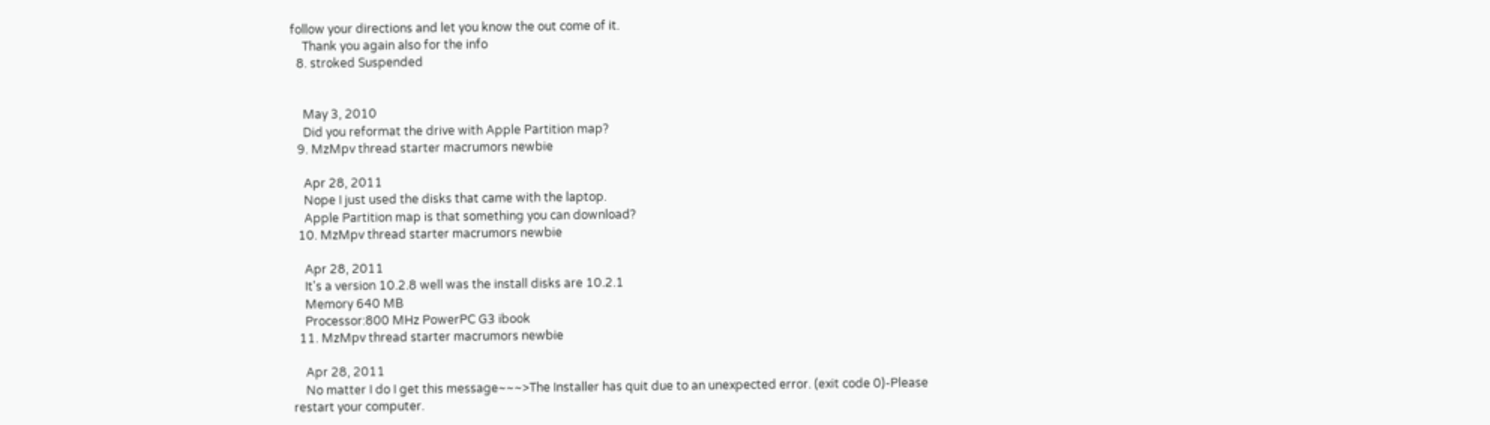follow your directions and let you know the out come of it.
    Thank you again also for the info
  8. stroked Suspended


    May 3, 2010
    Did you reformat the drive with Apple Partition map?
  9. MzMpv thread starter macrumors newbie

    Apr 28, 2011
    Nope I just used the disks that came with the laptop.
    Apple Partition map is that something you can download?
  10. MzMpv thread starter macrumors newbie

    Apr 28, 2011
    It's a version 10.2.8 well was the install disks are 10.2.1
    Memory 640 MB
    Processor:800 MHz PowerPC G3 ibook
  11. MzMpv thread starter macrumors newbie

    Apr 28, 2011
    No matter I do I get this message~~~>The Installer has quit due to an unexpected error. (exit code 0)-Please restart your computer.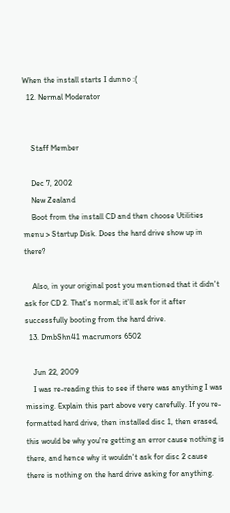When the install starts I dunno :(
  12. Nermal Moderator


    Staff Member

    Dec 7, 2002
    New Zealand
    Boot from the install CD and then choose Utilities menu > Startup Disk. Does the hard drive show up in there?

    Also, in your original post you mentioned that it didn't ask for CD 2. That's normal; it'll ask for it after successfully booting from the hard drive.
  13. DmbShn41 macrumors 6502

    Jun 22, 2009
    I was re-reading this to see if there was anything I was missing. Explain this part above very carefully. If you re-formatted hard drive, then installed disc 1, then erased, this would be why you're getting an error cause nothing is there, and hence why it wouldn't ask for disc 2 cause there is nothing on the hard drive asking for anything.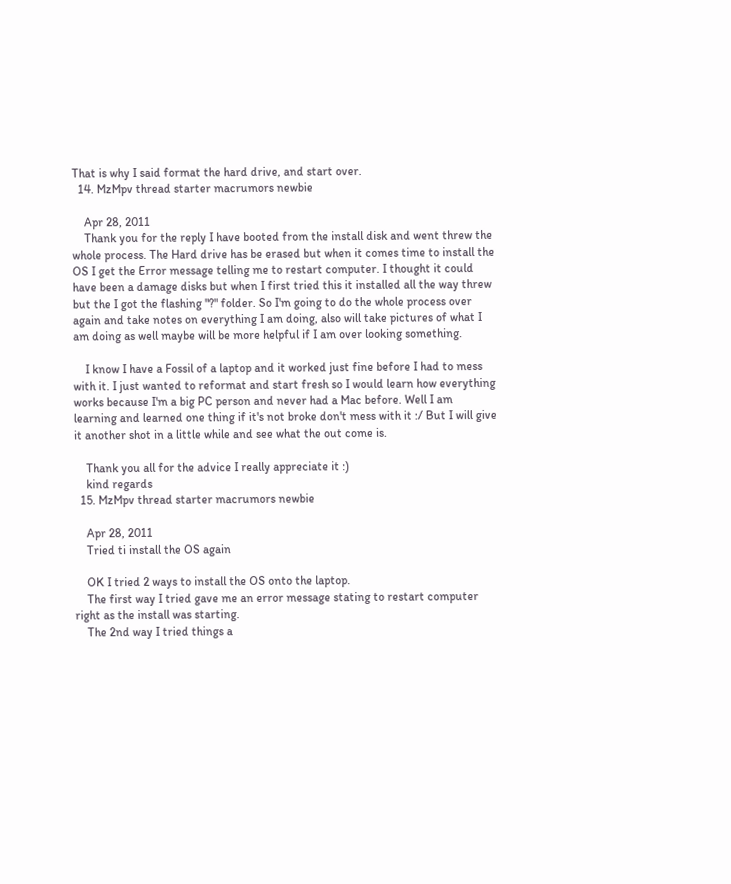That is why I said format the hard drive, and start over.
  14. MzMpv thread starter macrumors newbie

    Apr 28, 2011
    Thank you for the reply I have booted from the install disk and went threw the whole process. The Hard drive has be erased but when it comes time to install the OS I get the Error message telling me to restart computer. I thought it could have been a damage disks but when I first tried this it installed all the way threw but the I got the flashing "?" folder. So I'm going to do the whole process over again and take notes on everything I am doing, also will take pictures of what I am doing as well maybe will be more helpful if I am over looking something.

    I know I have a Fossil of a laptop and it worked just fine before I had to mess with it. I just wanted to reformat and start fresh so I would learn how everything works because I'm a big PC person and never had a Mac before. Well I am learning and learned one thing if it's not broke don't mess with it :/ But I will give it another shot in a little while and see what the out come is.

    Thank you all for the advice I really appreciate it :)
    kind regards
  15. MzMpv thread starter macrumors newbie

    Apr 28, 2011
    Tried ti install the OS again

    OK I tried 2 ways to install the OS onto the laptop.
    The first way I tried gave me an error message stating to restart computer right as the install was starting.
    The 2nd way I tried things a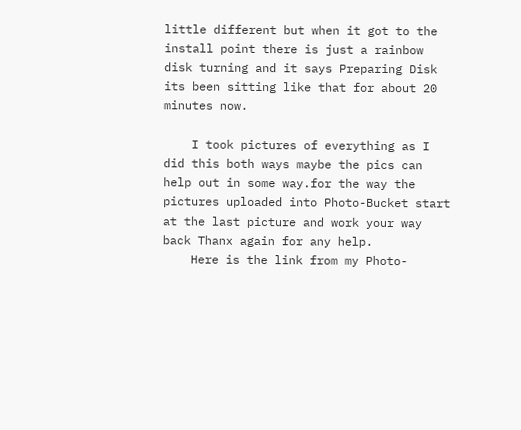little different but when it got to the install point there is just a rainbow disk turning and it says Preparing Disk its been sitting like that for about 20 minutes now.

    I took pictures of everything as I did this both ways maybe the pics can help out in some way.for the way the pictures uploaded into Photo-Bucket start at the last picture and work your way back Thanx again for any help.
    Here is the link from my Photo-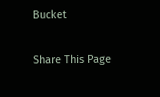Bucket

Share This Page